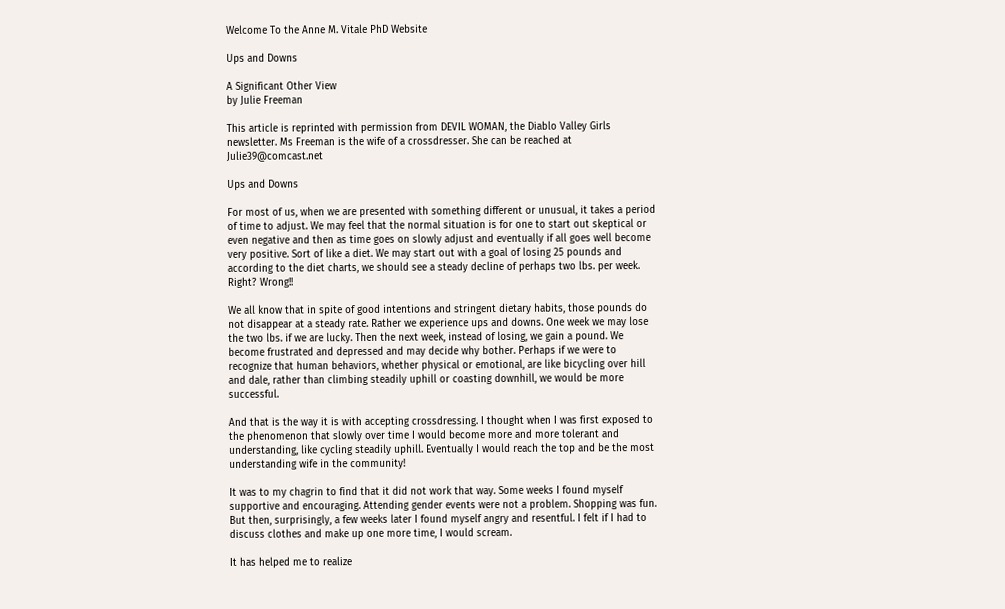Welcome To the Anne M. Vitale PhD Website

Ups and Downs

A Significant Other View
by Julie Freeman

This article is reprinted with permission from DEVIL WOMAN, the Diablo Valley Girls newsletter. Ms Freeman is the wife of a crossdresser. She can be reached at Julie39@comcast.net

Ups and Downs

For most of us, when we are presented with something different or unusual, it takes a period of time to adjust. We may feel that the normal situation is for one to start out skeptical or even negative and then as time goes on slowly adjust and eventually if all goes well become very positive. Sort of like a diet. We may start out with a goal of losing 25 pounds and according to the diet charts, we should see a steady decline of perhaps two lbs. per week. Right? Wrong!!

We all know that in spite of good intentions and stringent dietary habits, those pounds do not disappear at a steady rate. Rather we experience ups and downs. One week we may lose the two lbs. if we are lucky. Then the next week, instead of losing, we gain a pound. We become frustrated and depressed and may decide why bother. Perhaps if we were to recognize that human behaviors, whether physical or emotional, are like bicycling over hill and dale, rather than climbing steadily uphill or coasting downhill, we would be more successful.

And that is the way it is with accepting crossdressing. I thought when I was first exposed to the phenomenon that slowly over time I would become more and more tolerant and understanding, like cycling steadily uphill. Eventually I would reach the top and be the most understanding wife in the community!

It was to my chagrin to find that it did not work that way. Some weeks I found myself supportive and encouraging. Attending gender events were not a problem. Shopping was fun. But then, surprisingly, a few weeks later I found myself angry and resentful. I felt if I had to discuss clothes and make up one more time, I would scream.

It has helped me to realize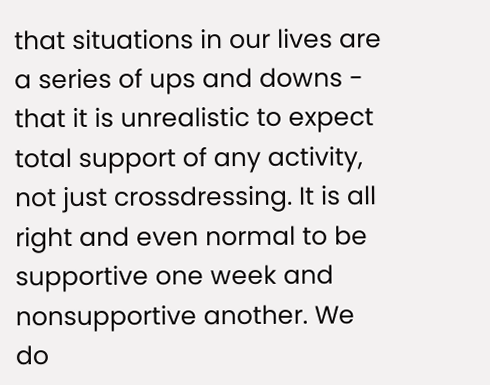that situations in our lives are a series of ups and downs - that it is unrealistic to expect total support of any activity, not just crossdressing. It is all right and even normal to be supportive one week and nonsupportive another. We do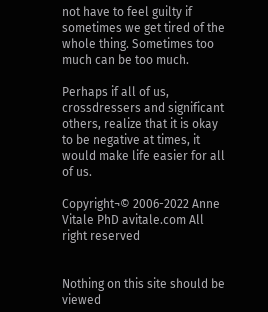not have to feel guilty if sometimes we get tired of the whole thing. Sometimes too much can be too much.

Perhaps if all of us, crossdressers and significant others, realize that it is okay to be negative at times, it would make life easier for all of us.

Copyright¬© 2006-2022 Anne Vitale PhD avitale.com All right reserved


Nothing on this site should be viewed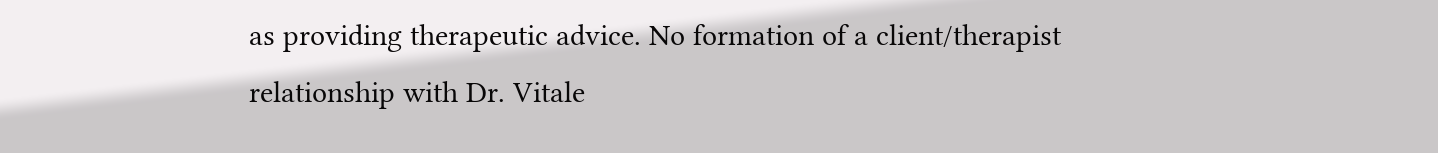as providing therapeutic advice. No formation of a client/therapist
relationship with Dr. Vitale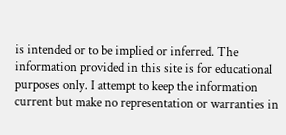is intended or to be implied or inferred. The information provided in this site is for educational
purposes only. I attempt to keep the information current but make no representation or warranties in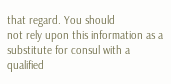that regard. You should
not rely upon this information as a substitute for consul with a qualified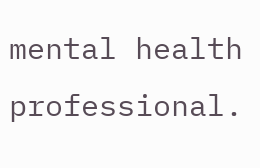mental health professional.